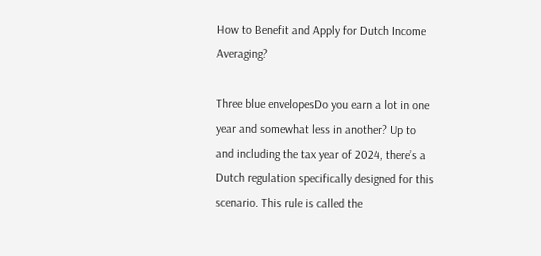How to Benefit and Apply for Dutch Income Averaging?

Three blue envelopesDo you earn a lot in one year and somewhat less in another? Up to and including the tax year of 2024, there’s a Dutch regulation specifically designed for this scenario. This rule is called the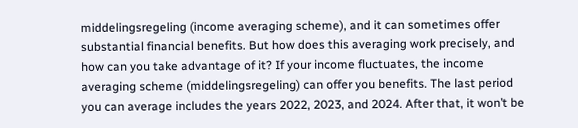middelingsregeling (income averaging scheme), and it can sometimes offer substantial financial benefits. But how does this averaging work precisely, and how can you take advantage of it? If your income fluctuates, the income averaging scheme (middelingsregeling) can offer you benefits. The last period you can average includes the years 2022, 2023, and 2024. After that, it won’t be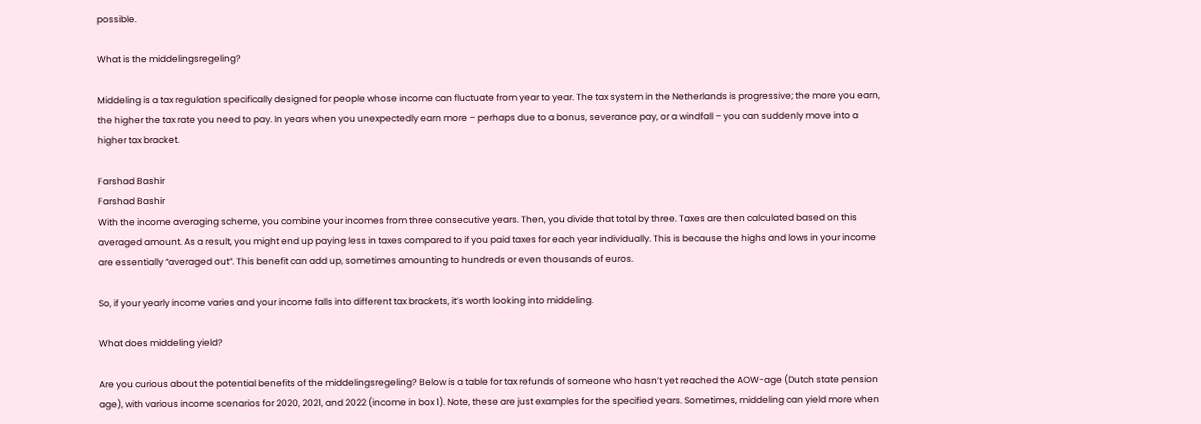possible.

What is the middelingsregeling?

Middeling is a tax regulation specifically designed for people whose income can fluctuate from year to year. The tax system in the Netherlands is progressive; the more you earn, the higher the tax rate you need to pay. In years when you unexpectedly earn more – perhaps due to a bonus, severance pay, or a windfall – you can suddenly move into a higher tax bracket.

Farshad Bashir
Farshad Bashir
With the income averaging scheme, you combine your incomes from three consecutive years. Then, you divide that total by three. Taxes are then calculated based on this averaged amount. As a result, you might end up paying less in taxes compared to if you paid taxes for each year individually. This is because the highs and lows in your income are essentially “averaged out”. This benefit can add up, sometimes amounting to hundreds or even thousands of euros.

So, if your yearly income varies and your income falls into different tax brackets, it’s worth looking into middeling.

What does middeling yield?

Are you curious about the potential benefits of the middelingsregeling? Below is a table for tax refunds of someone who hasn’t yet reached the AOW-age (Dutch state pension age), with various income scenarios for 2020, 2021, and 2022 (income in box 1). Note, these are just examples for the specified years. Sometimes, middeling can yield more when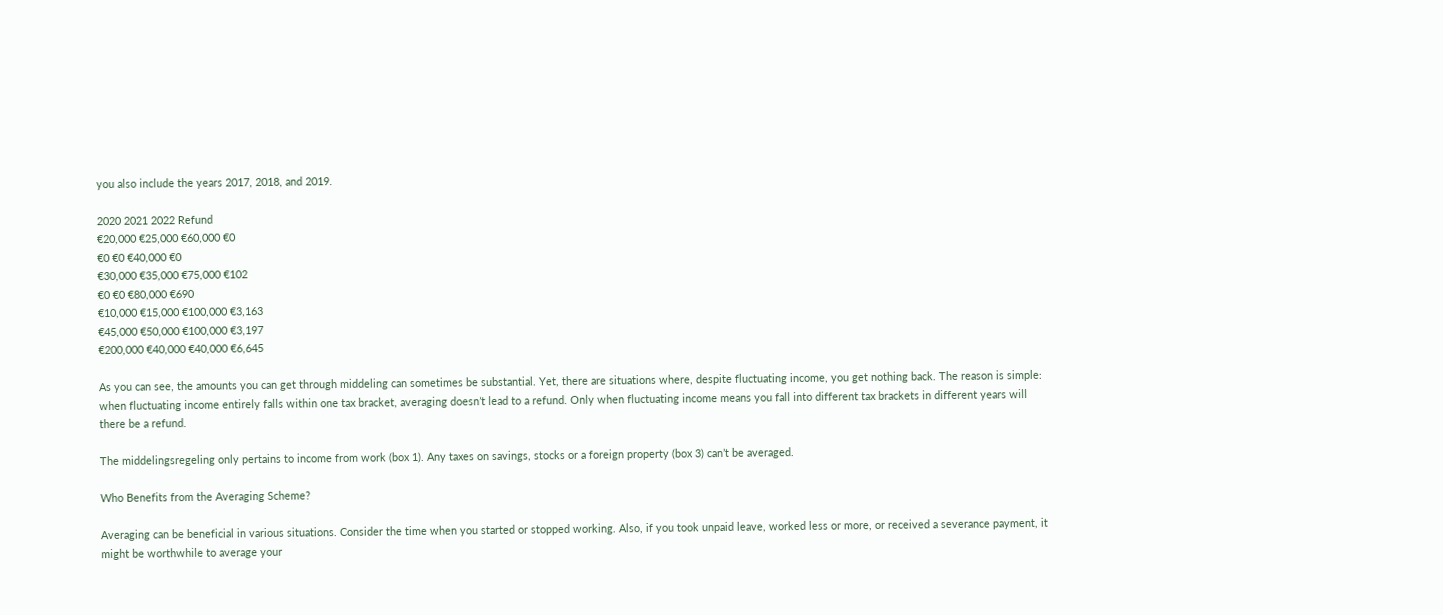you also include the years 2017, 2018, and 2019.

2020 2021 2022 Refund
€20,000 €25,000 €60,000 €0
€0 €0 €40,000 €0
€30,000 €35,000 €75,000 €102
€0 €0 €80,000 €690
€10,000 €15,000 €100,000 €3,163
€45,000 €50,000 €100,000 €3,197
€200,000 €40,000 €40,000 €6,645

As you can see, the amounts you can get through middeling can sometimes be substantial. Yet, there are situations where, despite fluctuating income, you get nothing back. The reason is simple: when fluctuating income entirely falls within one tax bracket, averaging doesn’t lead to a refund. Only when fluctuating income means you fall into different tax brackets in different years will there be a refund.

The middelingsregeling only pertains to income from work (box 1). Any taxes on savings, stocks or a foreign property (box 3) can’t be averaged.

Who Benefits from the Averaging Scheme?

Averaging can be beneficial in various situations. Consider the time when you started or stopped working. Also, if you took unpaid leave, worked less or more, or received a severance payment, it might be worthwhile to average your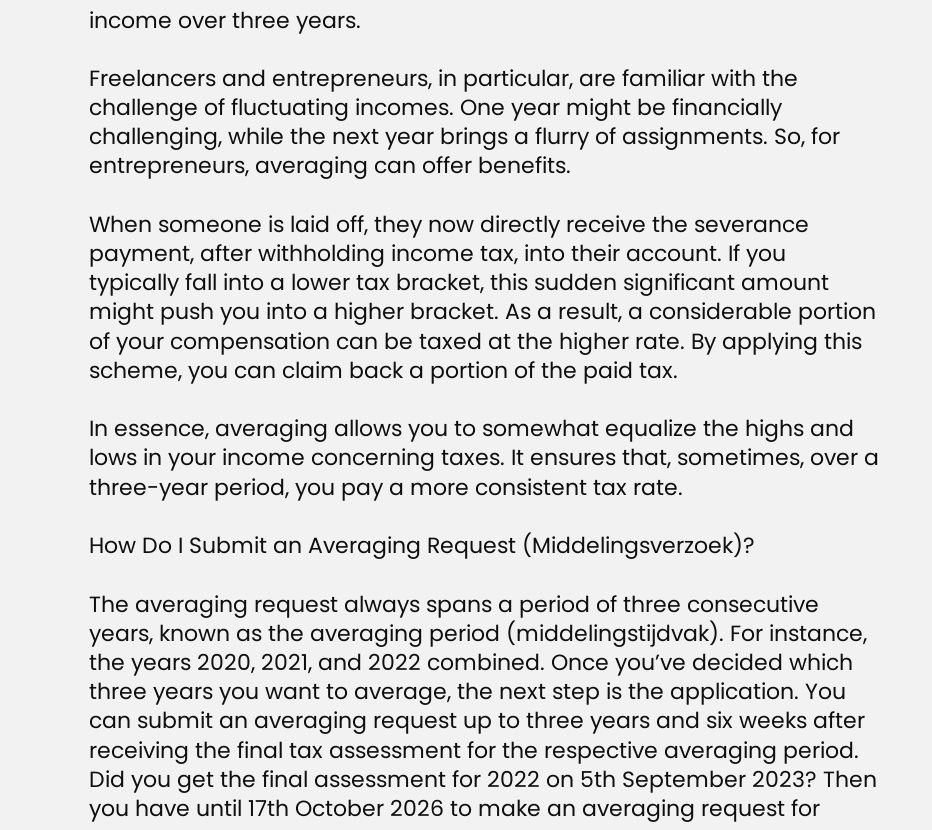income over three years.

Freelancers and entrepreneurs, in particular, are familiar with the challenge of fluctuating incomes. One year might be financially challenging, while the next year brings a flurry of assignments. So, for entrepreneurs, averaging can offer benefits.

When someone is laid off, they now directly receive the severance payment, after withholding income tax, into their account. If you typically fall into a lower tax bracket, this sudden significant amount might push you into a higher bracket. As a result, a considerable portion of your compensation can be taxed at the higher rate. By applying this scheme, you can claim back a portion of the paid tax.

In essence, averaging allows you to somewhat equalize the highs and lows in your income concerning taxes. It ensures that, sometimes, over a three-year period, you pay a more consistent tax rate.

How Do I Submit an Averaging Request (Middelingsverzoek)?

The averaging request always spans a period of three consecutive years, known as the averaging period (middelingstijdvak). For instance, the years 2020, 2021, and 2022 combined. Once you’ve decided which three years you want to average, the next step is the application. You can submit an averaging request up to three years and six weeks after receiving the final tax assessment for the respective averaging period. Did you get the final assessment for 2022 on 5th September 2023? Then you have until 17th October 2026 to make an averaging request for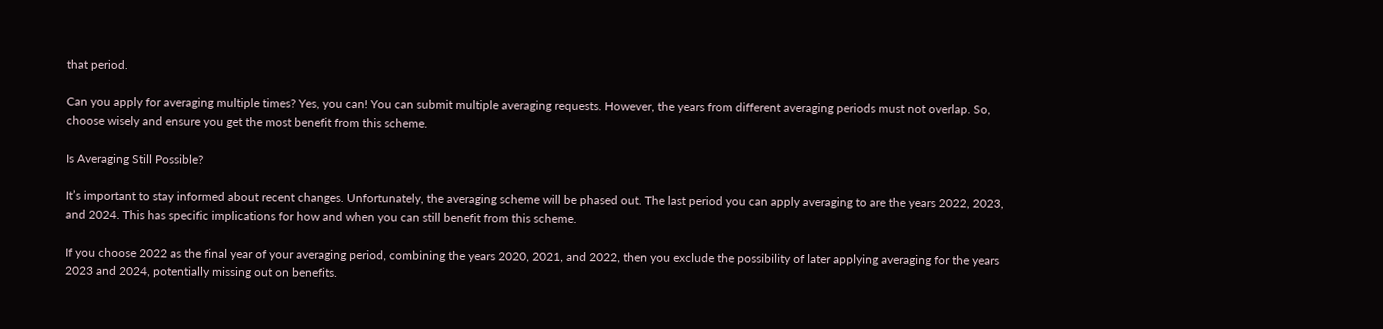that period.

Can you apply for averaging multiple times? Yes, you can! You can submit multiple averaging requests. However, the years from different averaging periods must not overlap. So, choose wisely and ensure you get the most benefit from this scheme.

Is Averaging Still Possible?

It’s important to stay informed about recent changes. Unfortunately, the averaging scheme will be phased out. The last period you can apply averaging to are the years 2022, 2023, and 2024. This has specific implications for how and when you can still benefit from this scheme.

If you choose 2022 as the final year of your averaging period, combining the years 2020, 2021, and 2022, then you exclude the possibility of later applying averaging for the years 2023 and 2024, potentially missing out on benefits.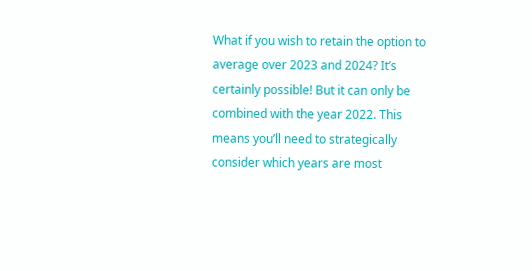What if you wish to retain the option to average over 2023 and 2024? It’s certainly possible! But it can only be combined with the year 2022. This means you’ll need to strategically consider which years are most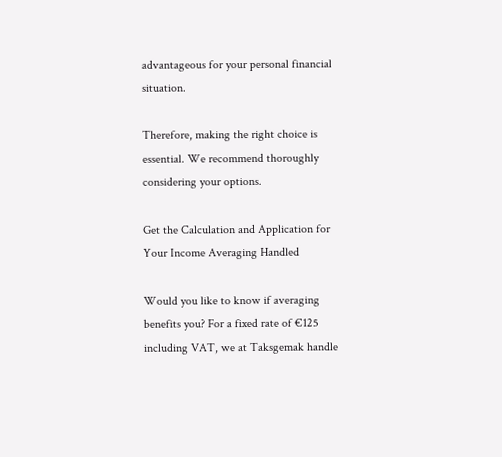advantageous for your personal financial situation.

Therefore, making the right choice is essential. We recommend thoroughly considering your options.

Get the Calculation and Application for Your Income Averaging Handled

Would you like to know if averaging benefits you? For a fixed rate of €125 including VAT, we at Taksgemak handle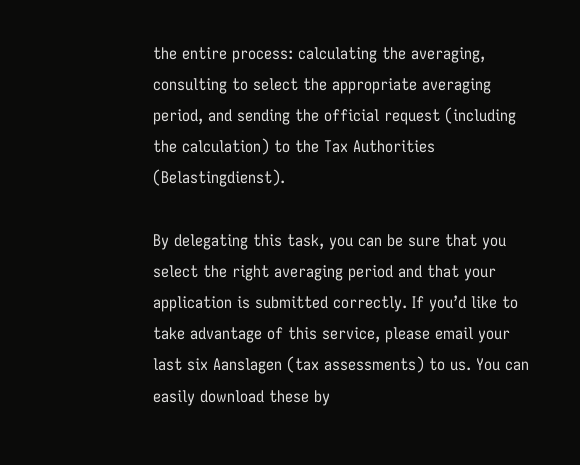the entire process: calculating the averaging, consulting to select the appropriate averaging period, and sending the official request (including the calculation) to the Tax Authorities (Belastingdienst).

By delegating this task, you can be sure that you select the right averaging period and that your application is submitted correctly. If you’d like to take advantage of this service, please email your last six Aanslagen (tax assessments) to us. You can easily download these by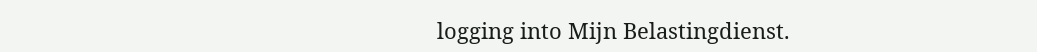logging into Mijn Belastingdienst.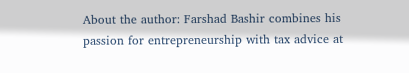About the author: Farshad Bashir combines his passion for entrepreneurship with tax advice at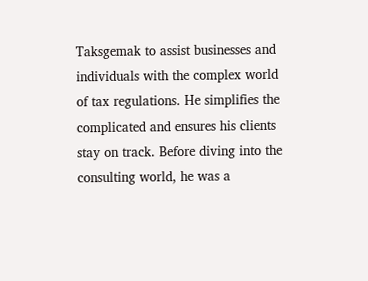Taksgemak to assist businesses and individuals with the complex world of tax regulations. He simplifies the complicated and ensures his clients stay on track. Before diving into the consulting world, he was a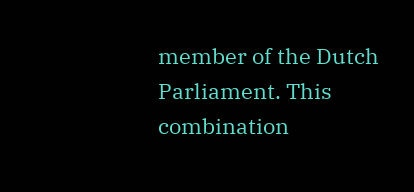member of the Dutch Parliament. This combination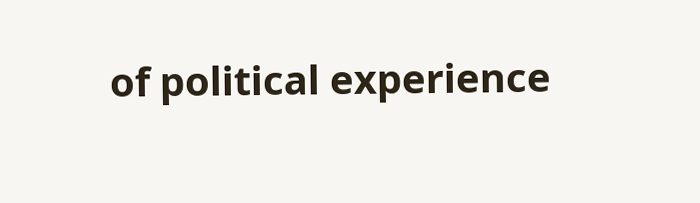of political experience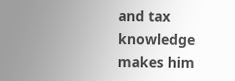and tax knowledge makes him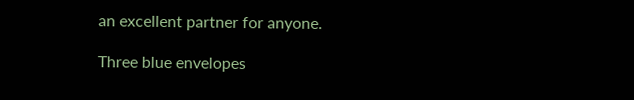an excellent partner for anyone.

Three blue envelopes